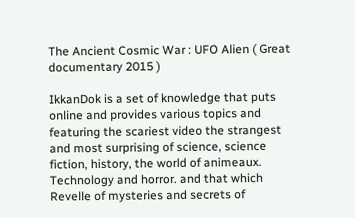The Ancient Cosmic War : UFO Alien ( Great documentary 2015 )

IkkanDok is a set of knowledge that puts online and provides various topics and featuring the scariest video the strangest and most surprising of science, science fiction, history, the world of animeaux. Technology and horror. and that which Revelle of mysteries and secrets of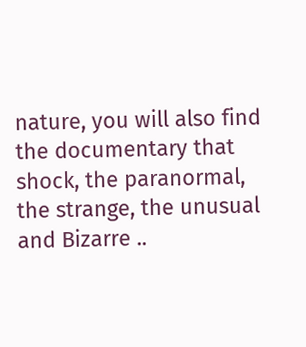nature, you will also find the documentary that shock, the paranormal, the strange, the unusual and Bizarre ..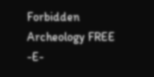Forbidden Archeology FREE -E-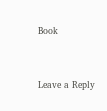Book



Leave a Reply